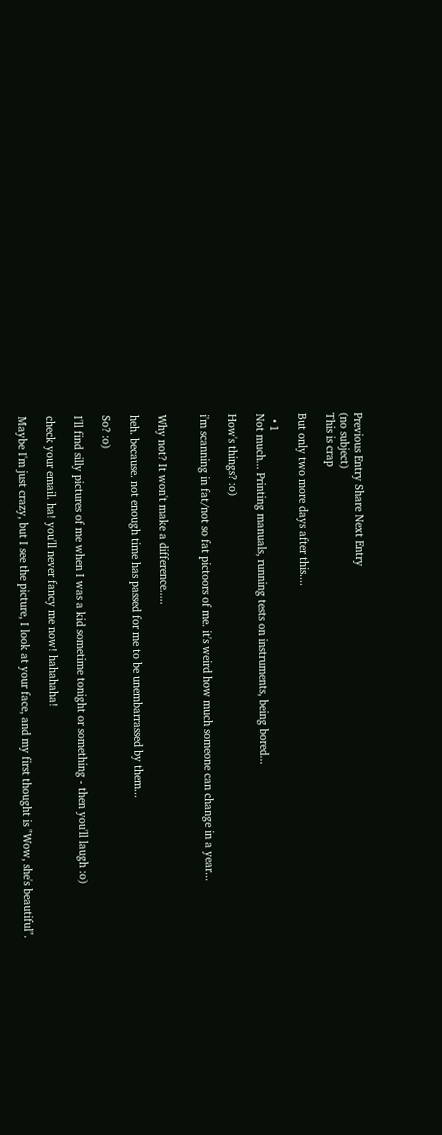Previous Entry Share Next Entry
(no subject)
This is crap

But only two more days after this....

  • 1
Not much... Printing manuals, running tests on instruments, being bored...

How's things? :o)

i'm scanning in fat/not so fat pictoors of me. it's weird how much someone can change in a year...


Why not? It won't make a difference.....

heh. because. not enough time has passed for me to be unembarrassed by them...

So? :o)

I'll find silly pictures of me when I was a kid sometime tonight or something - then you'll laugh :o)

check your email. ha! you'll never fancy me now! hahahaha!

Maybe I'm just crazy, but I see the picture, I look at your face, and my first thought is "Wow, she's beautiful".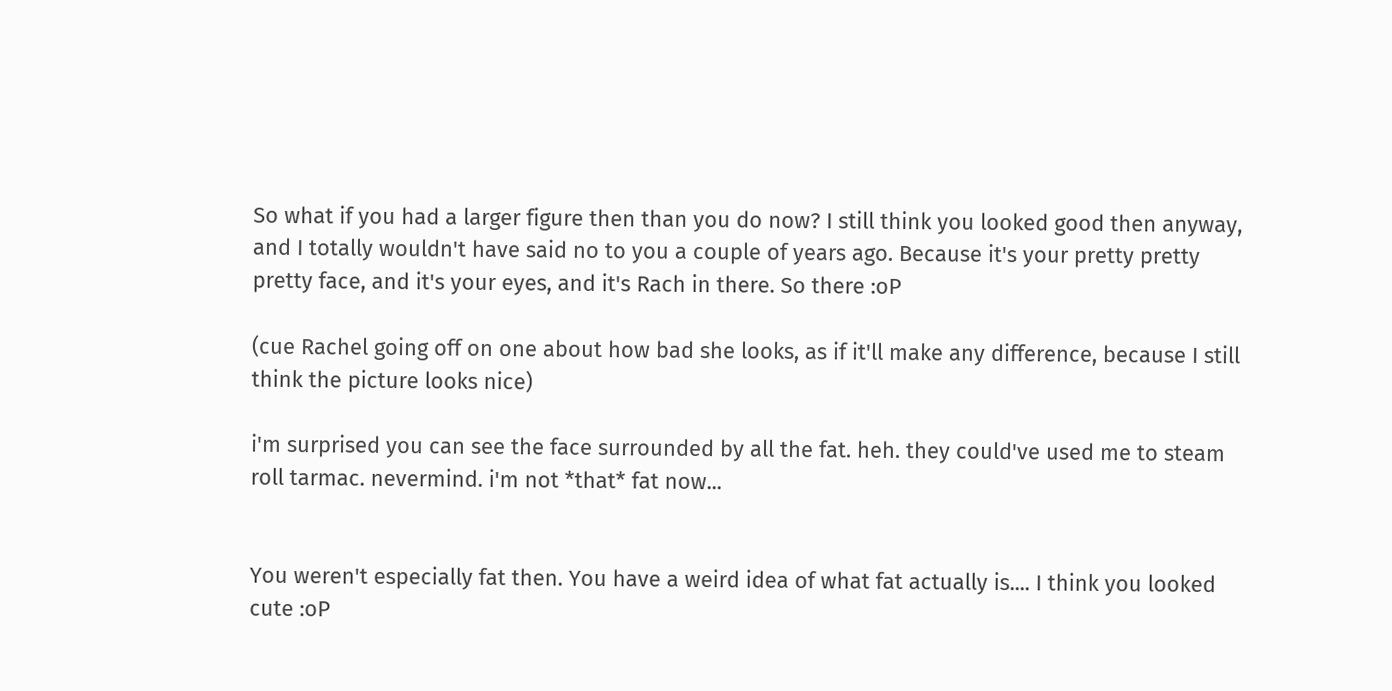So what if you had a larger figure then than you do now? I still think you looked good then anyway, and I totally wouldn't have said no to you a couple of years ago. Because it's your pretty pretty pretty face, and it's your eyes, and it's Rach in there. So there :oP

(cue Rachel going off on one about how bad she looks, as if it'll make any difference, because I still think the picture looks nice)

i'm surprised you can see the face surrounded by all the fat. heh. they could've used me to steam roll tarmac. nevermind. i'm not *that* fat now...


You weren't especially fat then. You have a weird idea of what fat actually is.... I think you looked cute :oP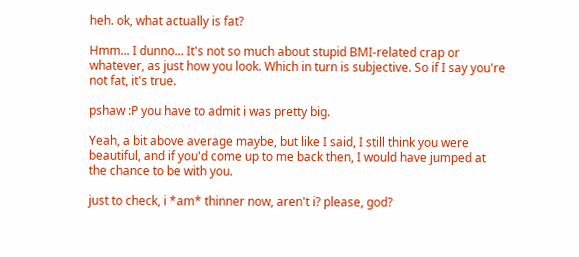heh. ok, what actually is fat?

Hmm... I dunno... It's not so much about stupid BMI-related crap or whatever, as just how you look. Which in turn is subjective. So if I say you're not fat, it's true.

pshaw :P you have to admit i was pretty big.

Yeah, a bit above average maybe, but like I said, I still think you were beautiful, and if you'd come up to me back then, I would have jumped at the chance to be with you.

just to check, i *am* thinner now, aren't i? please, god?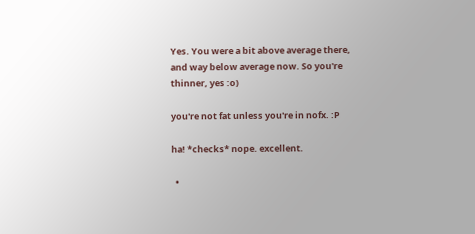Yes. You were a bit above average there, and way below average now. So you're thinner, yes :o)

you're not fat unless you're in nofx. :P

ha! *checks* nope. excellent.

  •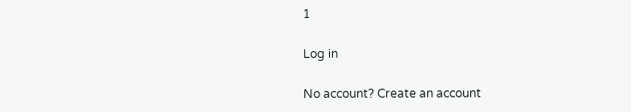1

Log in

No account? Create an account